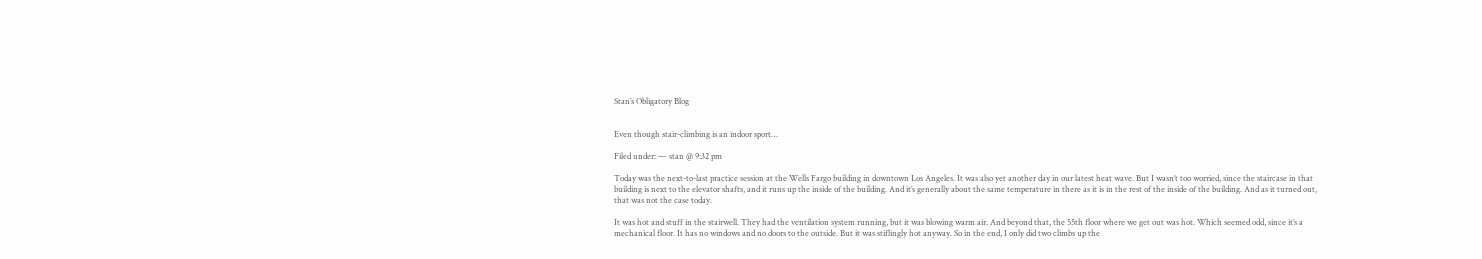Stan’s Obligatory Blog


Even though stair-climbing is an indoor sport…

Filed under: — stan @ 9:32 pm

Today was the next-to-last practice session at the Wells Fargo building in downtown Los Angeles. It was also yet another day in our latest heat wave. But I wasn’t too worried, since the staircase in that building is next to the elevator shafts, and it runs up the inside of the building. And it’s generally about the same temperature in there as it is in the rest of the inside of the building. And as it turned out, that was not the case today.

It was hot and stuff in the stairwell. They had the ventilation system running, but it was blowing warm air. And beyond that, the 55th floor where we get out was hot. Which seemed odd, since it’s a mechanical floor. It has no windows and no doors to the outside. But it was stiflingly hot anyway. So in the end, I only did two climbs up the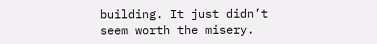building. It just didn’t seem worth the misery.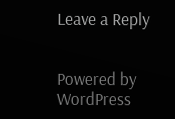Leave a Reply


Powered by WordPress